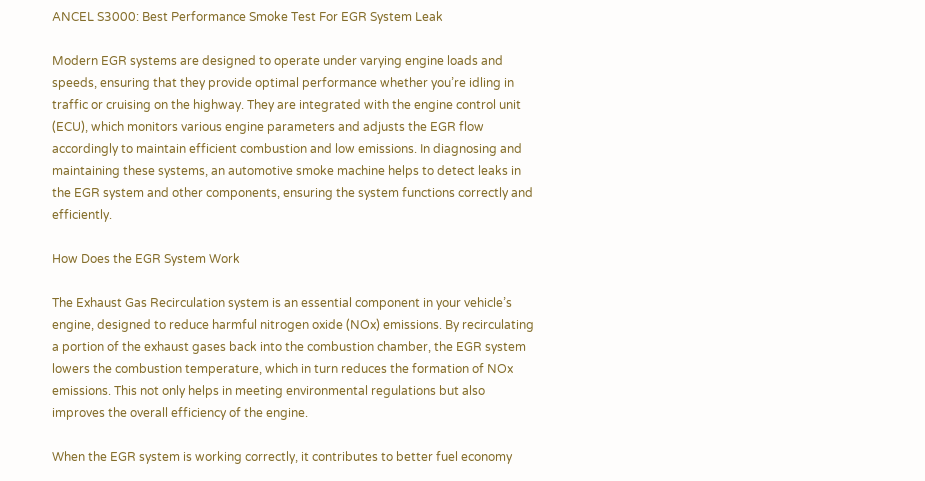ANCEL S3000: Best Performance Smoke Test For EGR System Leak

Modern EGR systems are designed to operate under varying engine loads and speeds, ensuring that they provide optimal performance whether you’re idling in traffic or cruising on the highway. They are integrated with the engine control unit (ECU), which monitors various engine parameters and adjusts the EGR flow accordingly to maintain efficient combustion and low emissions. In diagnosing and maintaining these systems, an automotive smoke machine helps to detect leaks in the EGR system and other components, ensuring the system functions correctly and efficiently.

How Does the EGR System Work

The Exhaust Gas Recirculation system is an essential component in your vehicle’s engine, designed to reduce harmful nitrogen oxide (NOx) emissions. By recirculating a portion of the exhaust gases back into the combustion chamber, the EGR system lowers the combustion temperature, which in turn reduces the formation of NOx emissions. This not only helps in meeting environmental regulations but also improves the overall efficiency of the engine.

When the EGR system is working correctly, it contributes to better fuel economy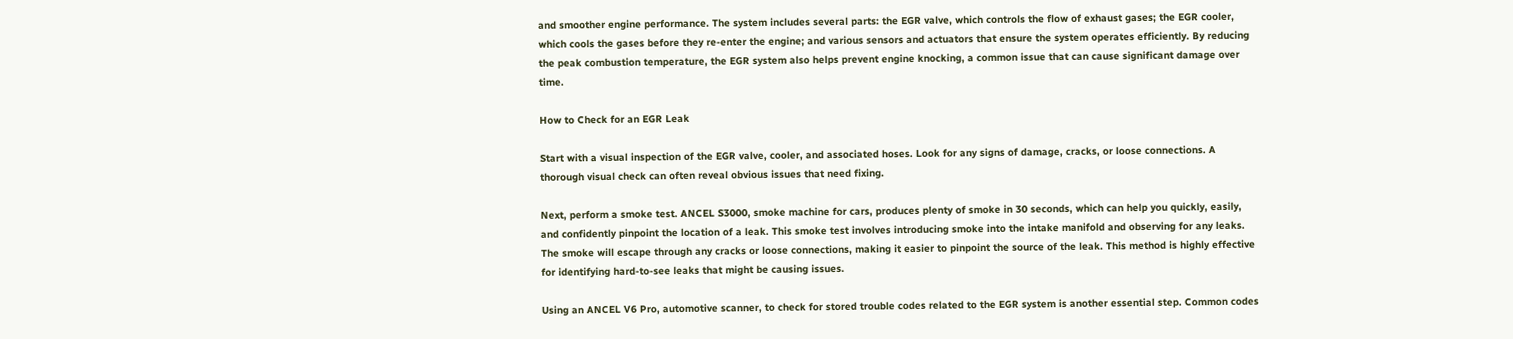and smoother engine performance. The system includes several parts: the EGR valve, which controls the flow of exhaust gases; the EGR cooler, which cools the gases before they re-enter the engine; and various sensors and actuators that ensure the system operates efficiently. By reducing the peak combustion temperature, the EGR system also helps prevent engine knocking, a common issue that can cause significant damage over time.

How to Check for an EGR Leak

Start with a visual inspection of the EGR valve, cooler, and associated hoses. Look for any signs of damage, cracks, or loose connections. A thorough visual check can often reveal obvious issues that need fixing.

Next, perform a smoke test. ANCEL S3000, smoke machine for cars, produces plenty of smoke in 30 seconds, which can help you quickly, easily, and confidently pinpoint the location of a leak. This smoke test involves introducing smoke into the intake manifold and observing for any leaks. The smoke will escape through any cracks or loose connections, making it easier to pinpoint the source of the leak. This method is highly effective for identifying hard-to-see leaks that might be causing issues.

Using an ANCEL V6 Pro, automotive scanner, to check for stored trouble codes related to the EGR system is another essential step. Common codes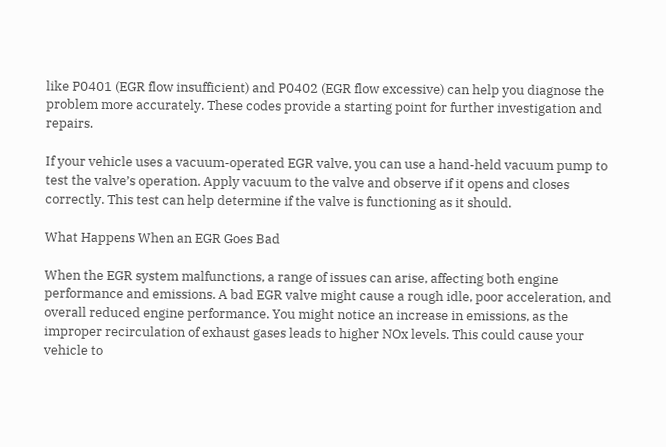like P0401 (EGR flow insufficient) and P0402 (EGR flow excessive) can help you diagnose the problem more accurately. These codes provide a starting point for further investigation and repairs.

If your vehicle uses a vacuum-operated EGR valve, you can use a hand-held vacuum pump to test the valve’s operation. Apply vacuum to the valve and observe if it opens and closes correctly. This test can help determine if the valve is functioning as it should.

What Happens When an EGR Goes Bad

When the EGR system malfunctions, a range of issues can arise, affecting both engine performance and emissions. A bad EGR valve might cause a rough idle, poor acceleration, and overall reduced engine performance. You might notice an increase in emissions, as the improper recirculation of exhaust gases leads to higher NOx levels. This could cause your vehicle to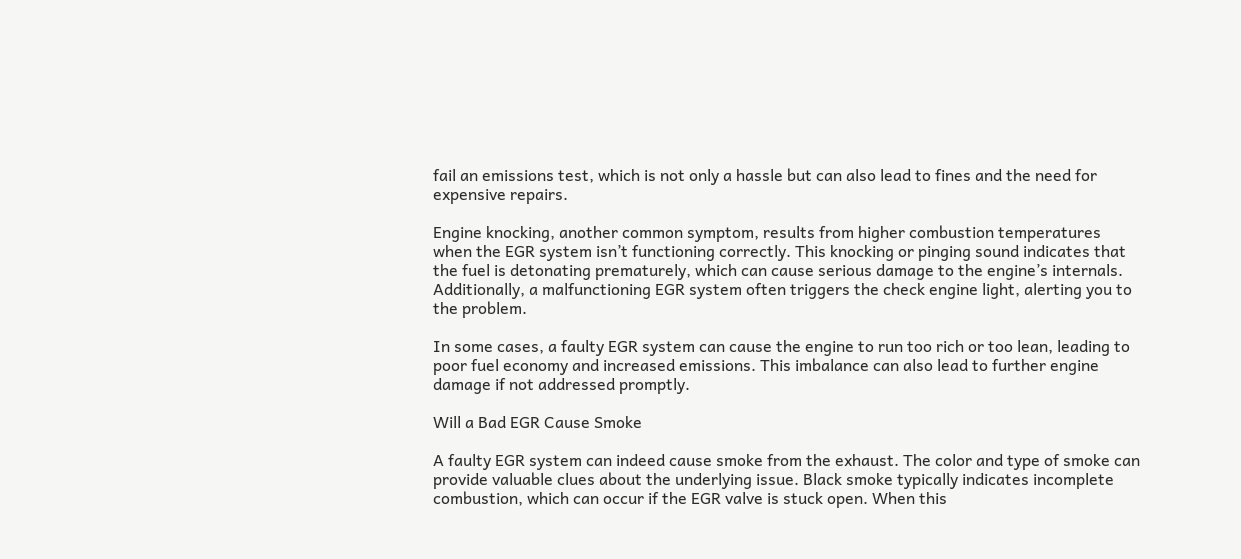fail an emissions test, which is not only a hassle but can also lead to fines and the need for expensive repairs.

Engine knocking, another common symptom, results from higher combustion temperatures when the EGR system isn’t functioning correctly. This knocking or pinging sound indicates that the fuel is detonating prematurely, which can cause serious damage to the engine’s internals. Additionally, a malfunctioning EGR system often triggers the check engine light, alerting you to the problem.

In some cases, a faulty EGR system can cause the engine to run too rich or too lean, leading to poor fuel economy and increased emissions. This imbalance can also lead to further engine damage if not addressed promptly.

Will a Bad EGR Cause Smoke

A faulty EGR system can indeed cause smoke from the exhaust. The color and type of smoke can provide valuable clues about the underlying issue. Black smoke typically indicates incomplete combustion, which can occur if the EGR valve is stuck open. When this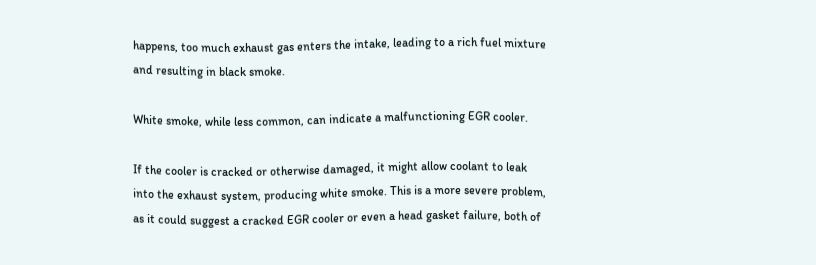happens, too much exhaust gas enters the intake, leading to a rich fuel mixture and resulting in black smoke.

White smoke, while less common, can indicate a malfunctioning EGR cooler.

If the cooler is cracked or otherwise damaged, it might allow coolant to leak into the exhaust system, producing white smoke. This is a more severe problem, as it could suggest a cracked EGR cooler or even a head gasket failure, both of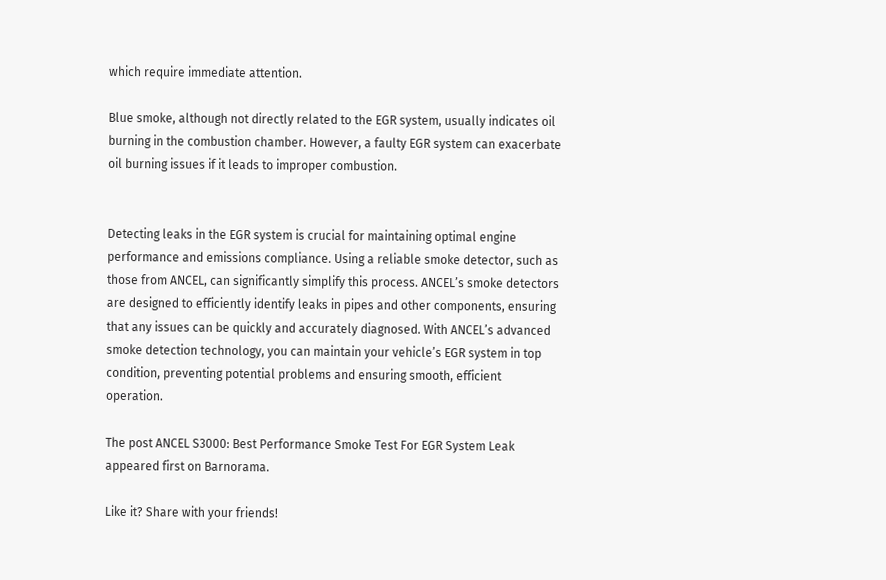which require immediate attention.

Blue smoke, although not directly related to the EGR system, usually indicates oil burning in the combustion chamber. However, a faulty EGR system can exacerbate oil burning issues if it leads to improper combustion.


Detecting leaks in the EGR system is crucial for maintaining optimal engine performance and emissions compliance. Using a reliable smoke detector, such as those from ANCEL, can significantly simplify this process. ANCEL’s smoke detectors are designed to efficiently identify leaks in pipes and other components, ensuring that any issues can be quickly and accurately diagnosed. With ANCEL’s advanced smoke detection technology, you can maintain your vehicle’s EGR system in top condition, preventing potential problems and ensuring smooth, efficient operation.

The post ANCEL S3000: Best Performance Smoke Test For EGR System Leak appeared first on Barnorama.

Like it? Share with your friends!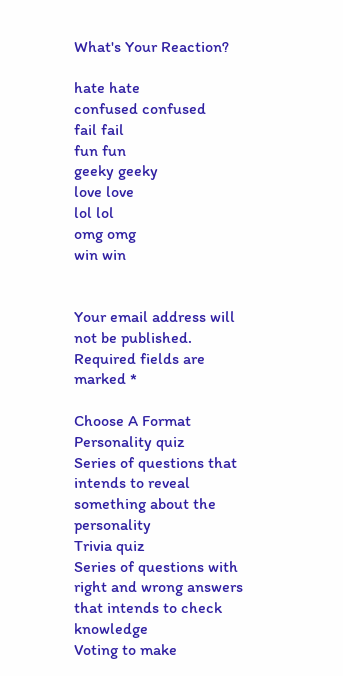What's Your Reaction?

hate hate
confused confused
fail fail
fun fun
geeky geeky
love love
lol lol
omg omg
win win


Your email address will not be published. Required fields are marked *

Choose A Format
Personality quiz
Series of questions that intends to reveal something about the personality
Trivia quiz
Series of questions with right and wrong answers that intends to check knowledge
Voting to make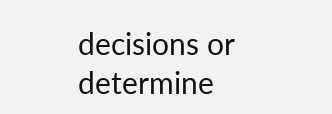decisions or determine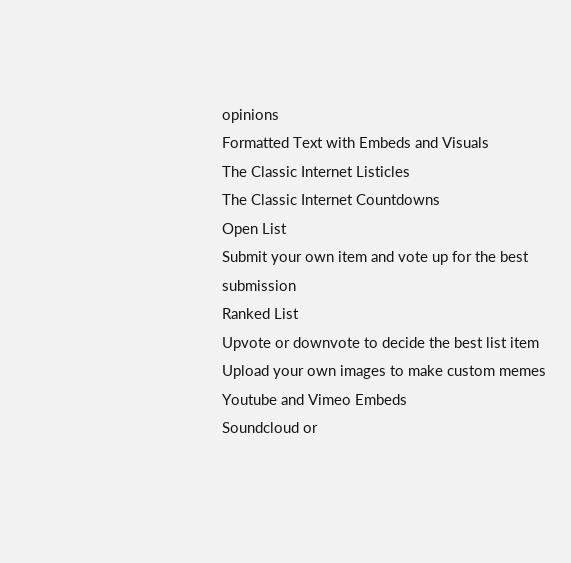opinions
Formatted Text with Embeds and Visuals
The Classic Internet Listicles
The Classic Internet Countdowns
Open List
Submit your own item and vote up for the best submission
Ranked List
Upvote or downvote to decide the best list item
Upload your own images to make custom memes
Youtube and Vimeo Embeds
Soundcloud or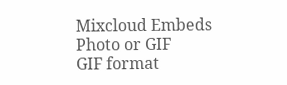Mixcloud Embeds
Photo or GIF
GIF format